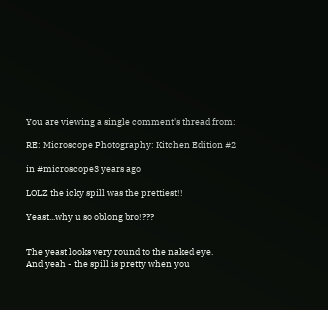You are viewing a single comment's thread from:

RE: Microscope Photography: Kitchen Edition #2

in #microscope3 years ago

LOLZ the icky spill was the prettiest!!

Yeast...why u so oblong bro!???


The yeast looks very round to the naked eye.
And yeah - the spill is pretty when you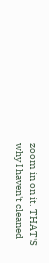zoom in on it. THAT'S why I haven't cleaned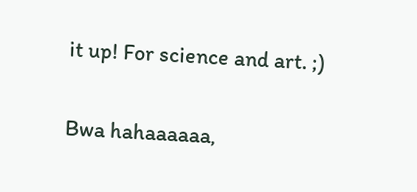it up! For science and art. ;)

Bwa hahaaaaaa,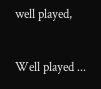well played,

Well played ...